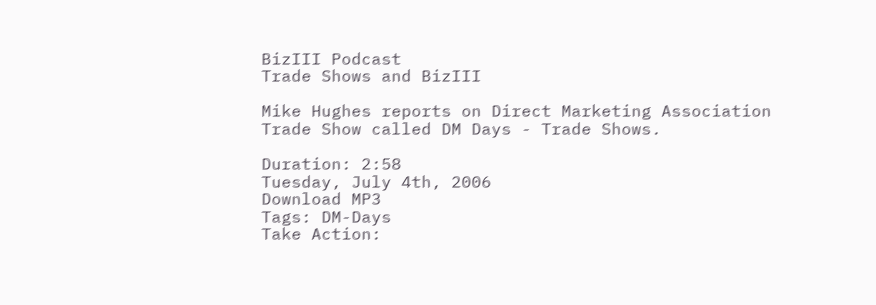BizIII Podcast
Trade Shows and BizIII

Mike Hughes reports on Direct Marketing Association Trade Show called DM Days - Trade Shows.

Duration: 2:58
Tuesday, July 4th, 2006
Download MP3
Tags: DM-Days
Take Action: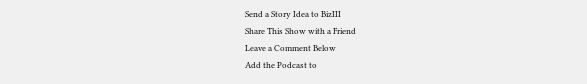Send a Story Idea to BizIII
Share This Show with a Friend
Leave a Comment Below
Add the Podcast to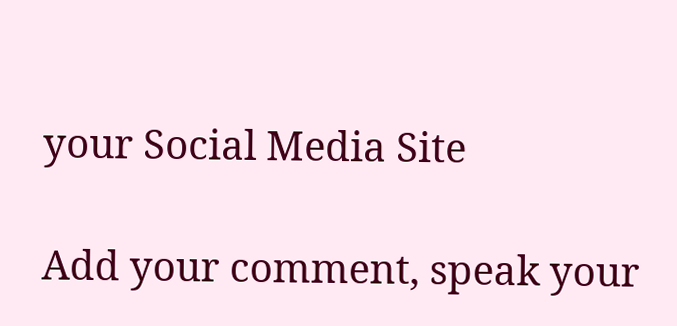your Social Media Site

Add your comment, speak your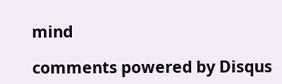mind

comments powered by Disqus